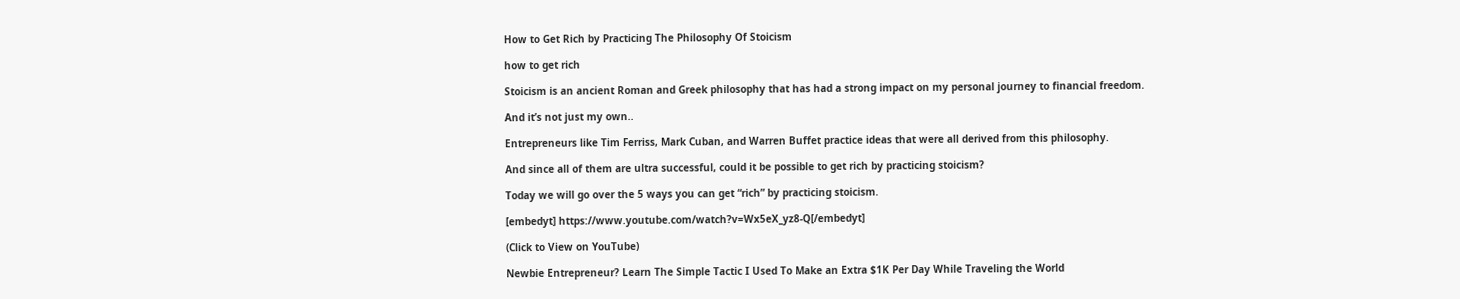How to Get Rich by Practicing The Philosophy Of Stoicism

how to get rich

Stoicism is an ancient Roman and Greek philosophy that has had a strong impact on my personal journey to financial freedom.

And it’s not just my own..

Entrepreneurs like Tim Ferriss, Mark Cuban, and Warren Buffet practice ideas that were all derived from this philosophy.

And since all of them are ultra successful, could it be possible to get rich by practicing stoicism?

Today we will go over the 5 ways you can get “rich” by practicing stoicism.

[embedyt] https://www.youtube.com/watch?v=Wx5eX_yz8-Q[/embedyt]

(Click to View on YouTube)

Newbie Entrepreneur? Learn The Simple Tactic I Used To Make an Extra $1K Per Day While Traveling the World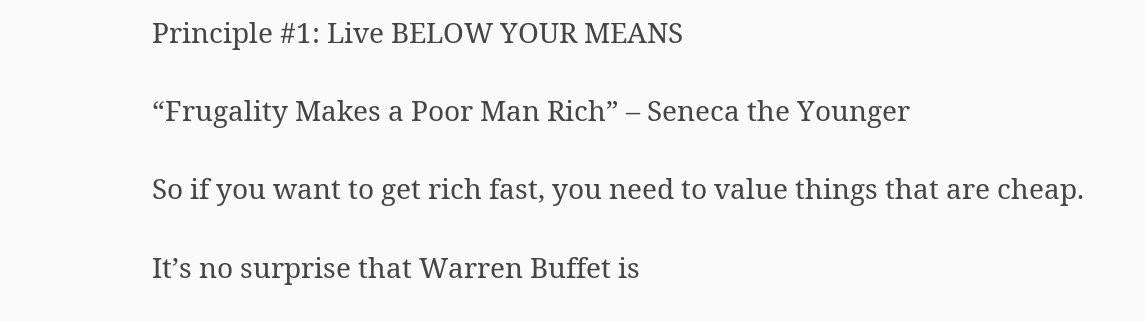Principle #1: Live BELOW YOUR MEANS

“Frugality Makes a Poor Man Rich” – Seneca the Younger

So if you want to get rich fast, you need to value things that are cheap.

It’s no surprise that Warren Buffet is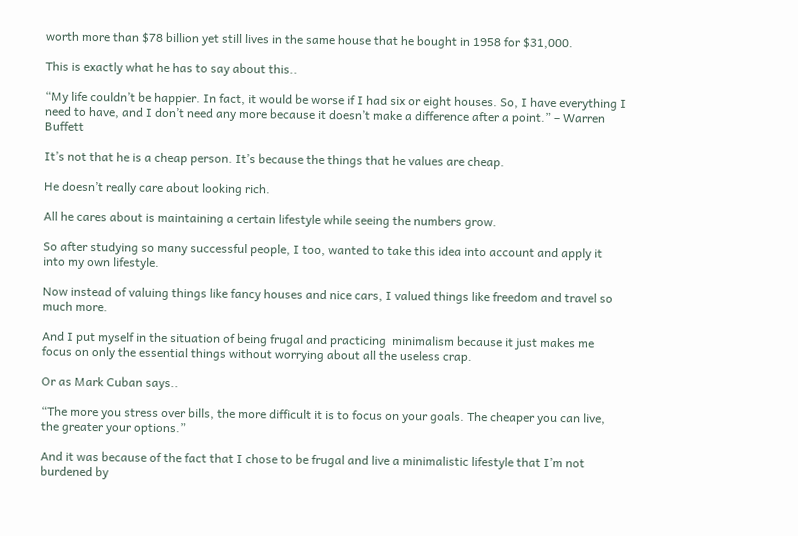worth more than $78 billion yet still lives in the same house that he bought in 1958 for $31,000.

This is exactly what he has to say about this..

“My life couldn’t be happier. In fact, it would be worse if I had six or eight houses. So, I have everything I need to have, and I don’t need any more because it doesn’t make a difference after a point.” – Warren Buffett

It’s not that he is a cheap person. It’s because the things that he values are cheap.

He doesn’t really care about looking rich.

All he cares about is maintaining a certain lifestyle while seeing the numbers grow.

So after studying so many successful people, I too, wanted to take this idea into account and apply it into my own lifestyle.

Now instead of valuing things like fancy houses and nice cars, I valued things like freedom and travel so much more.

And I put myself in the situation of being frugal and practicing  minimalism because it just makes me focus on only the essential things without worrying about all the useless crap.

Or as Mark Cuban says..

“The more you stress over bills, the more difficult it is to focus on your goals. The cheaper you can live, the greater your options.”

And it was because of the fact that I chose to be frugal and live a minimalistic lifestyle that I’m not burdened by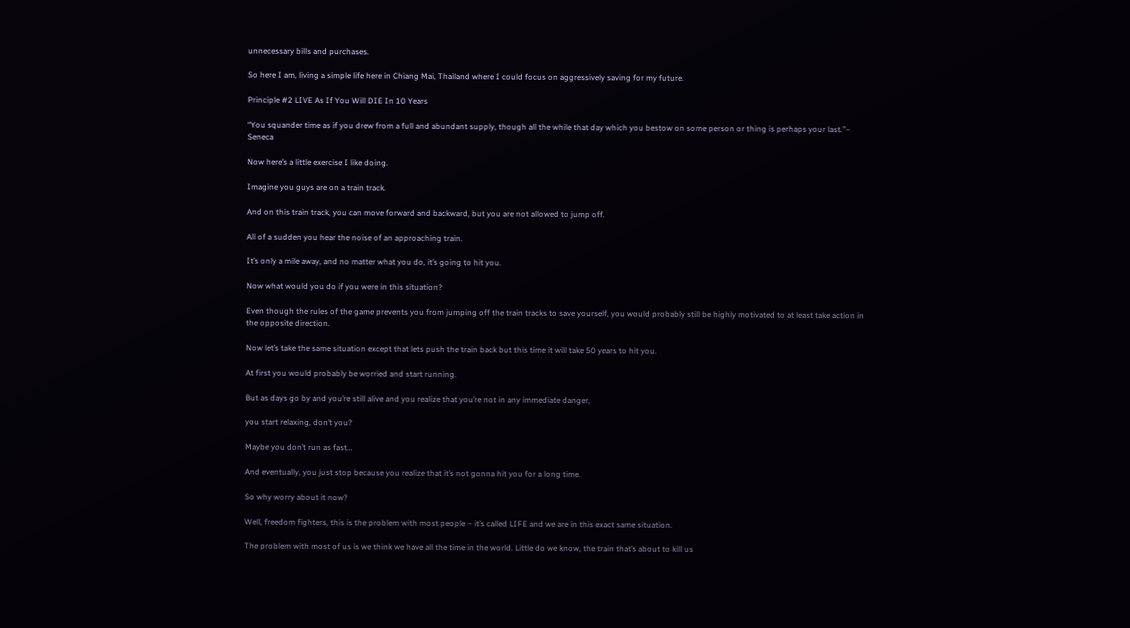unnecessary bills and purchases.

So here I am, living a simple life here in Chiang Mai, Thailand where I could focus on aggressively saving for my future.

Principle #2 LIVE As If You Will DIE In 10 Years

“You squander time as if you drew from a full and abundant supply, though all the while that day which you bestow on some person or thing is perhaps your last.”– Seneca

Now here’s a little exercise I like doing.

Imagine you guys are on a train track.

And on this train track, you can move forward and backward, but you are not allowed to jump off.

All of a sudden you hear the noise of an approaching train.

It’s only a mile away, and no matter what you do, it’s going to hit you.

Now what would you do if you were in this situation?

Even though the rules of the game prevents you from jumping off the train tracks to save yourself, you would probably still be highly motivated to at least take action in the opposite direction.

Now let’s take the same situation except that lets push the train back but this time it will take 50 years to hit you.

At first you would probably be worried and start running.

But as days go by and you’re still alive and you realize that you’re not in any immediate danger,

you start relaxing, don’t you?

Maybe you don’t run as fast…

And eventually, you just stop because you realize that it’s not gonna hit you for a long time.

So why worry about it now?

Well, freedom fighters, this is the problem with most people – it’s called LIFE and we are in this exact same situation.

The problem with most of us is we think we have all the time in the world. Little do we know, the train that’s about to kill us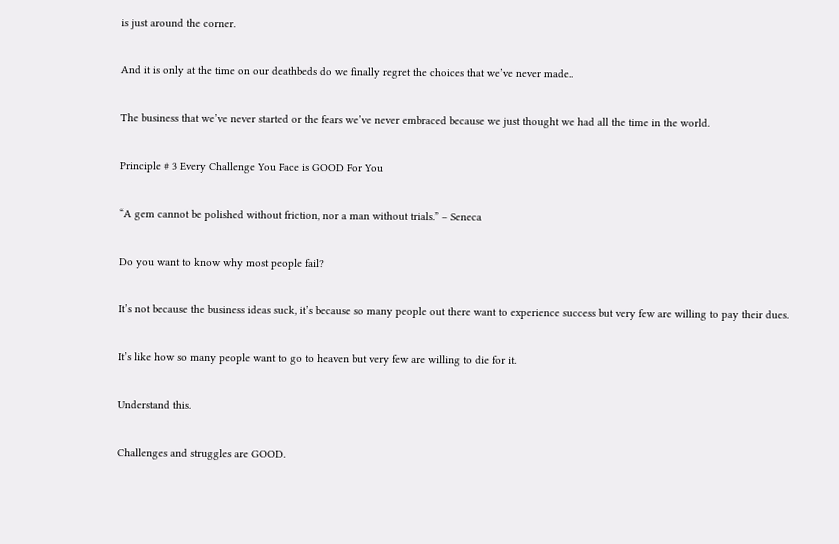is just around the corner.

And it is only at the time on our deathbeds do we finally regret the choices that we’ve never made..

The business that we’ve never started or the fears we’ve never embraced because we just thought we had all the time in the world.

Principle # 3 Every Challenge You Face is GOOD For You

“A gem cannot be polished without friction, nor a man without trials.” – Seneca

Do you want to know why most people fail?

It’s not because the business ideas suck, it’s because so many people out there want to experience success but very few are willing to pay their dues.

It’s like how so many people want to go to heaven but very few are willing to die for it.

Understand this.

Challenges and struggles are GOOD.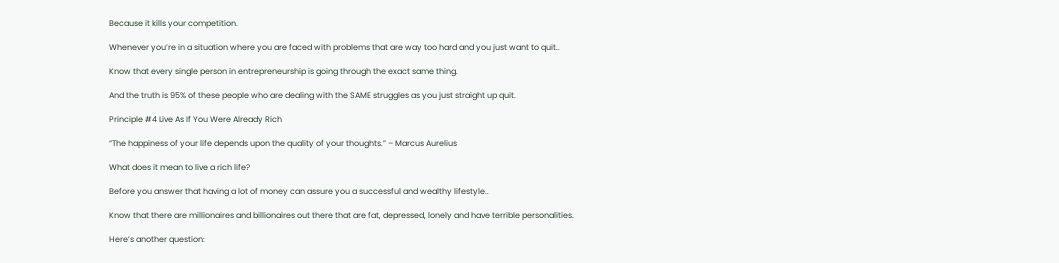Because it kills your competition.

Whenever you’re in a situation where you are faced with problems that are way too hard and you just want to quit..

Know that every single person in entrepreneurship is going through the exact same thing.

And the truth is 95% of these people who are dealing with the SAME struggles as you just straight up quit.

Principle #4 Live As If You Were Already Rich

“The happiness of your life depends upon the quality of your thoughts.” – Marcus Aurelius

What does it mean to live a rich life?

Before you answer that having a lot of money can assure you a successful and wealthy lifestyle..

Know that there are millionaires and billionaires out there that are fat, depressed, lonely and have terrible personalities.

Here’s another question: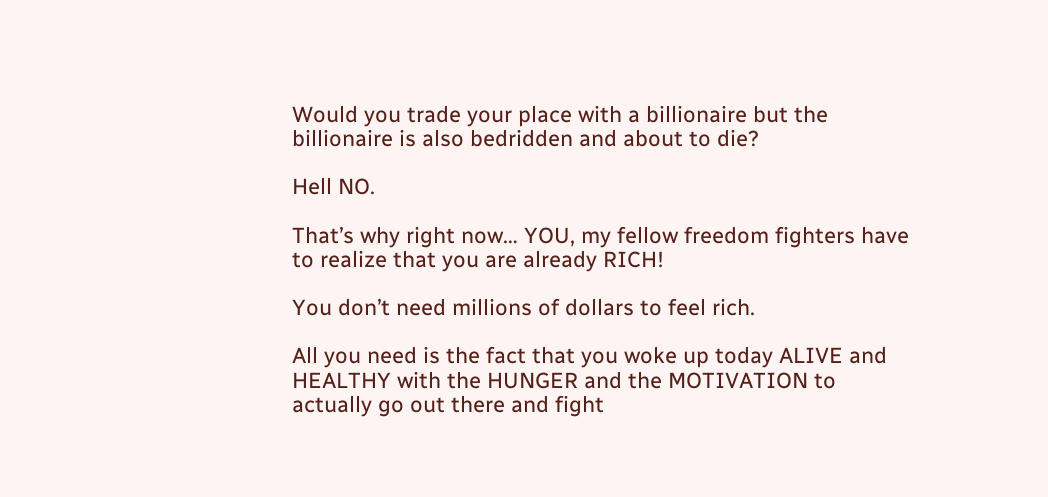Would you trade your place with a billionaire but the billionaire is also bedridden and about to die?

Hell NO.

That’s why right now… YOU, my fellow freedom fighters have to realize that you are already RICH!

You don’t need millions of dollars to feel rich.

All you need is the fact that you woke up today ALIVE and HEALTHY with the HUNGER and the MOTIVATION to actually go out there and fight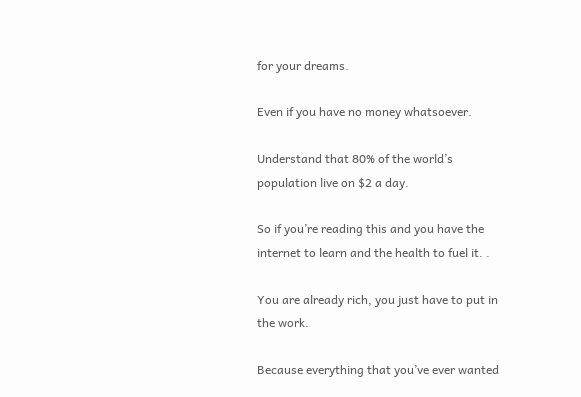for your dreams.

Even if you have no money whatsoever.

Understand that 80% of the world’s population live on $2 a day.

So if you’re reading this and you have the internet to learn and the health to fuel it. .

You are already rich, you just have to put in the work.

Because everything that you’ve ever wanted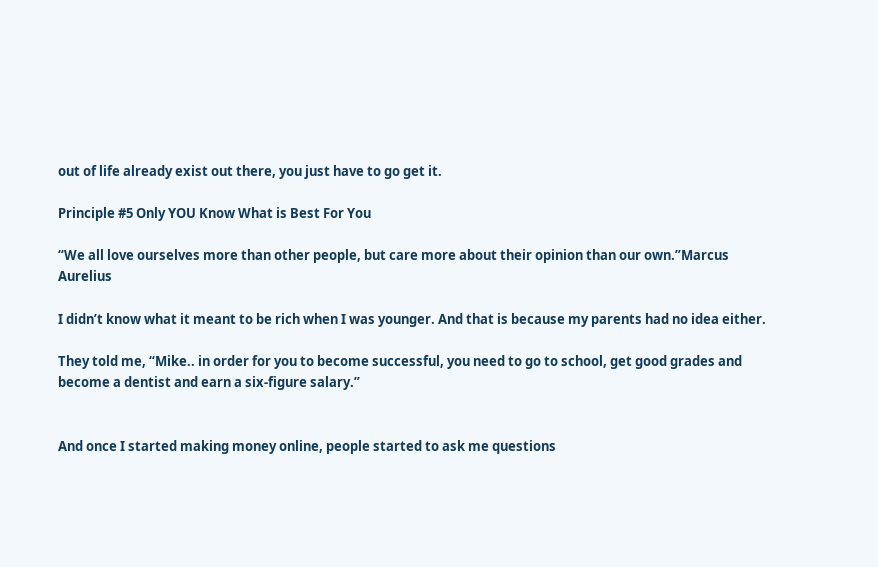out of life already exist out there, you just have to go get it.

Principle #5 Only YOU Know What is Best For You

“We all love ourselves more than other people, but care more about their opinion than our own.”Marcus Aurelius

I didn’t know what it meant to be rich when I was younger. And that is because my parents had no idea either.

They told me, “Mike.. in order for you to become successful, you need to go to school, get good grades and become a dentist and earn a six-figure salary.”


And once I started making money online, people started to ask me questions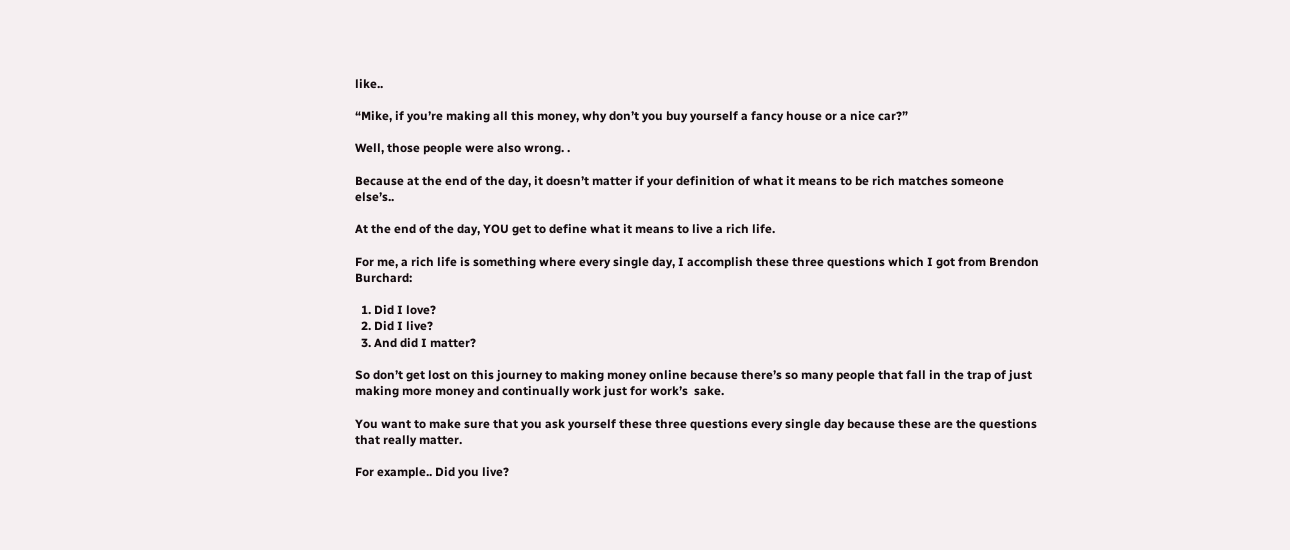like..

“Mike, if you’re making all this money, why don’t you buy yourself a fancy house or a nice car?”

Well, those people were also wrong. .

Because at the end of the day, it doesn’t matter if your definition of what it means to be rich matches someone else’s..

At the end of the day, YOU get to define what it means to live a rich life.

For me, a rich life is something where every single day, I accomplish these three questions which I got from Brendon Burchard:

  1. Did I love?
  2. Did I live?
  3. And did I matter?

So don’t get lost on this journey to making money online because there’s so many people that fall in the trap of just making more money and continually work just for work’s  sake.

You want to make sure that you ask yourself these three questions every single day because these are the questions that really matter.

For example.. Did you live?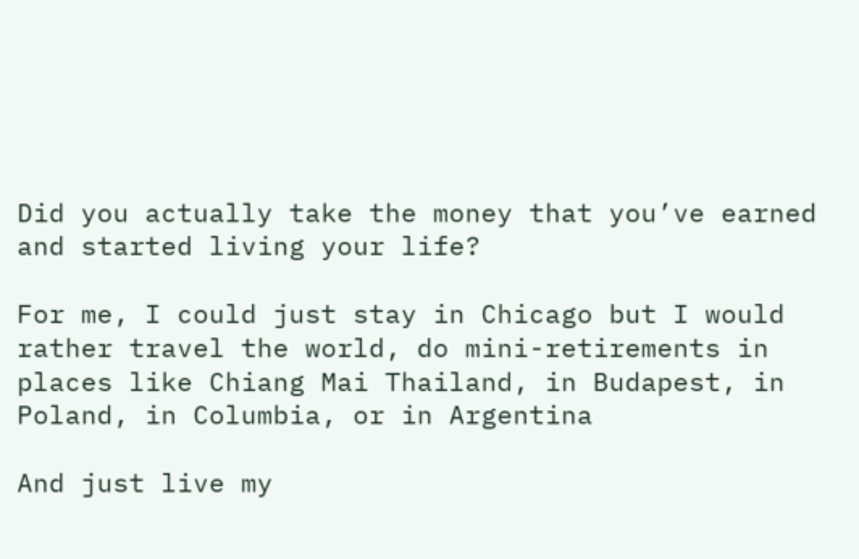Did you actually take the money that you’ve earned and started living your life?

For me, I could just stay in Chicago but I would rather travel the world, do mini-retirements in places like Chiang Mai Thailand, in Budapest, in Poland, in Columbia, or in Argentina

And just live my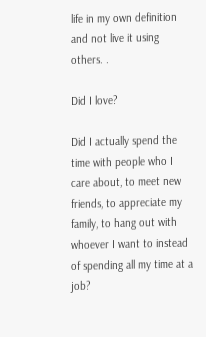life in my own definition and not live it using others. .

Did I love?

Did I actually spend the time with people who I care about, to meet new friends, to appreciate my family, to hang out with whoever I want to instead of spending all my time at a job?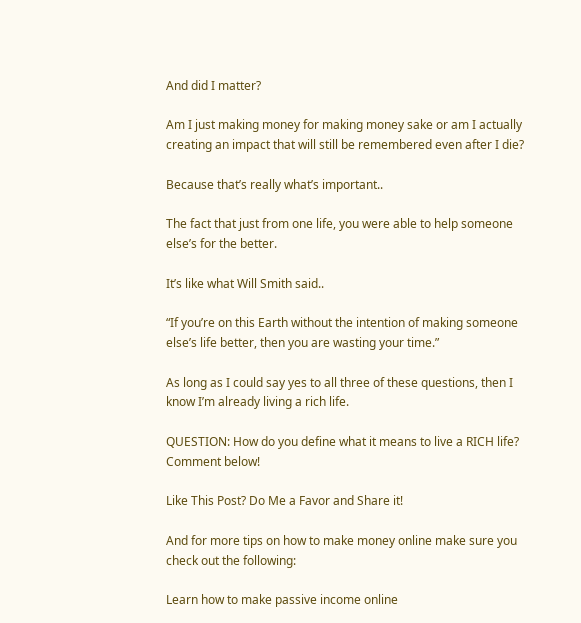And did I matter?

Am I just making money for making money sake or am I actually creating an impact that will still be remembered even after I die?

Because that’s really what’s important..

The fact that just from one life, you were able to help someone else’s for the better.

It’s like what Will Smith said..

“If you’re on this Earth without the intention of making someone else’s life better, then you are wasting your time.”

As long as I could say yes to all three of these questions, then I know I’m already living a rich life.

QUESTION: How do you define what it means to live a RICH life? Comment below!

Like This Post? Do Me a Favor and Share it!

And for more tips on how to make money online make sure you check out the following:

Learn how to make passive income online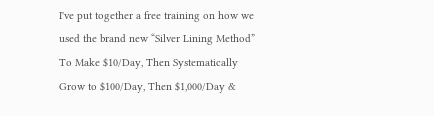I've put together a free training on how we used the brand new “Silver Lining Method” To Make $10/Day, Then Systematically Grow to $100/Day, Then $1,000/Day &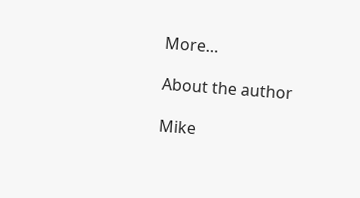More…

About the author

Mike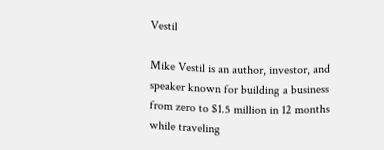Vestil

Mike Vestil is an author, investor, and speaker known for building a business from zero to $1.5 million in 12 months while traveling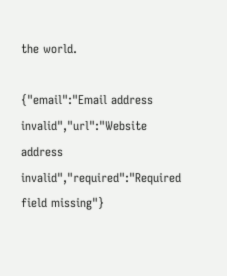the world.

{"email":"Email address invalid","url":"Website address invalid","required":"Required field missing"}